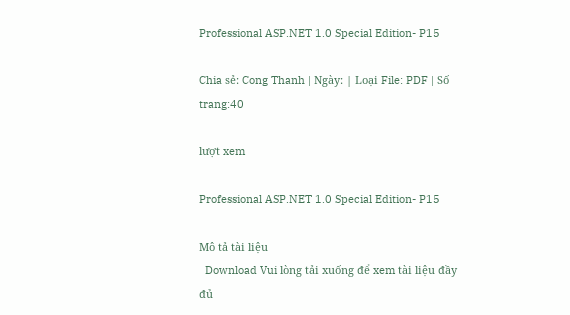Professional ASP.NET 1.0 Special Edition- P15

Chia sẻ: Cong Thanh | Ngày: | Loại File: PDF | Số trang:40

lượt xem

Professional ASP.NET 1.0 Special Edition- P15

Mô tả tài liệu
  Download Vui lòng tải xuống để xem tài liệu đầy đủ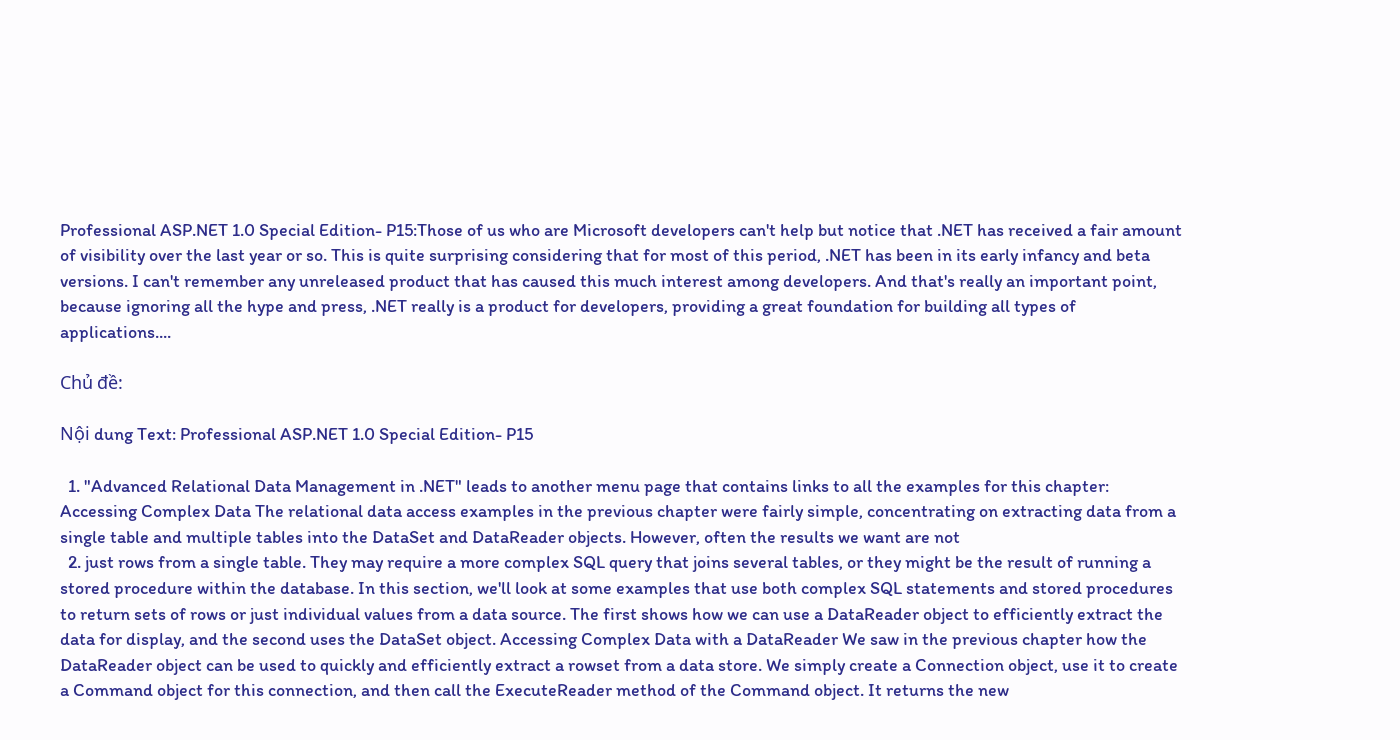Professional ASP.NET 1.0 Special Edition- P15:Those of us who are Microsoft developers can't help but notice that .NET has received a fair amount of visibility over the last year or so. This is quite surprising considering that for most of this period, .NET has been in its early infancy and beta versions. I can't remember any unreleased product that has caused this much interest among developers. And that's really an important point, because ignoring all the hype and press, .NET really is a product for developers, providing a great foundation for building all types of applications....

Chủ đề:

Nội dung Text: Professional ASP.NET 1.0 Special Edition- P15

  1. "Advanced Relational Data Management in .NET" leads to another menu page that contains links to all the examples for this chapter: Accessing Complex Data The relational data access examples in the previous chapter were fairly simple, concentrating on extracting data from a single table and multiple tables into the DataSet and DataReader objects. However, often the results we want are not
  2. just rows from a single table. They may require a more complex SQL query that joins several tables, or they might be the result of running a stored procedure within the database. In this section, we'll look at some examples that use both complex SQL statements and stored procedures to return sets of rows or just individual values from a data source. The first shows how we can use a DataReader object to efficiently extract the data for display, and the second uses the DataSet object. Accessing Complex Data with a DataReader We saw in the previous chapter how the DataReader object can be used to quickly and efficiently extract a rowset from a data store. We simply create a Connection object, use it to create a Command object for this connection, and then call the ExecuteReader method of the Command object. It returns the new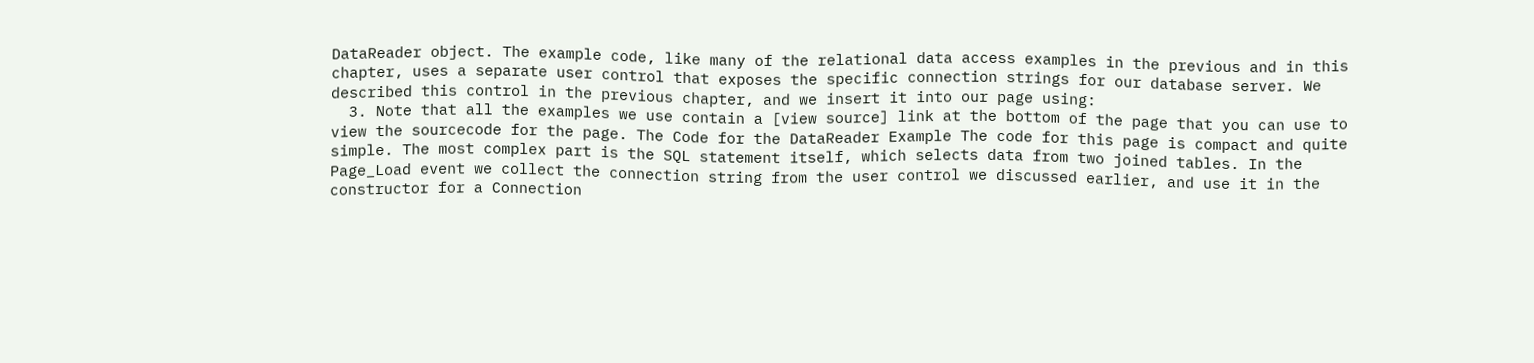DataReader object. The example code, like many of the relational data access examples in the previous and in this chapter, uses a separate user control that exposes the specific connection strings for our database server. We described this control in the previous chapter, and we insert it into our page using:
  3. Note that all the examples we use contain a [view source] link at the bottom of the page that you can use to view the sourcecode for the page. The Code for the DataReader Example The code for this page is compact and quite simple. The most complex part is the SQL statement itself, which selects data from two joined tables. In the Page_Load event we collect the connection string from the user control we discussed earlier, and use it in the constructor for a Connection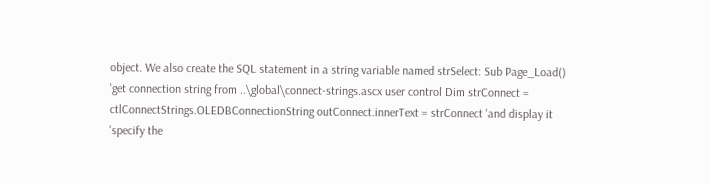object. We also create the SQL statement in a string variable named strSelect: Sub Page_Load() 'get connection string from ..\global\connect-strings.ascx user control Dim strConnect = ctlConnectStrings.OLEDBConnectionString outConnect.innerText = strConnect 'and display it 'specify the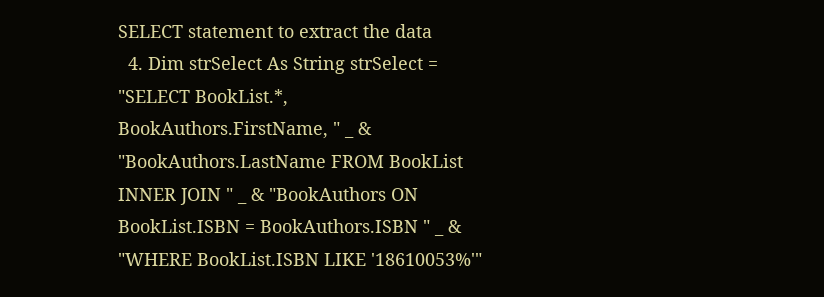SELECT statement to extract the data
  4. Dim strSelect As String strSelect = "SELECT BookList.*, BookAuthors.FirstName, " _ & "BookAuthors.LastName FROM BookList INNER JOIN " _ & "BookAuthors ON BookList.ISBN = BookAuthors.ISBN " _ & "WHERE BookList.ISBN LIKE '18610053%'"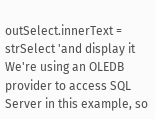outSelect.innerText = strSelect 'and display it We're using an OLEDB provider to access SQL Server in this example, so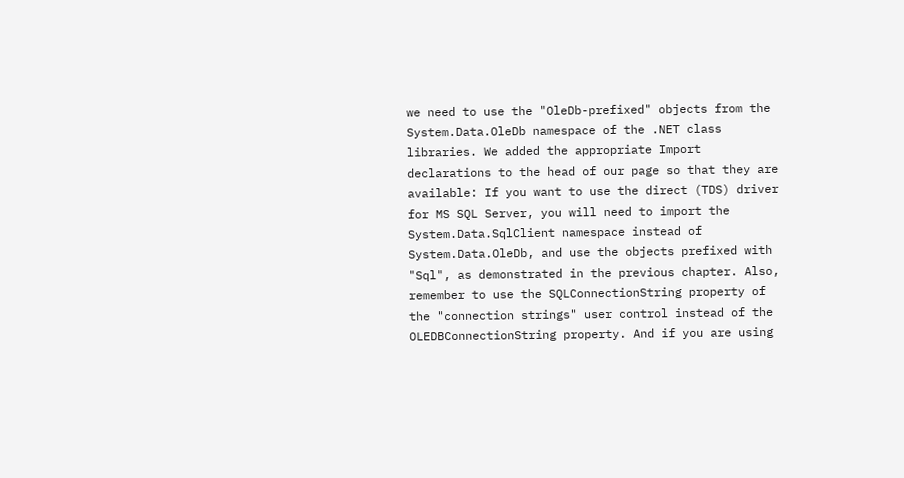we need to use the "OleDb-prefixed" objects from the System.Data.OleDb namespace of the .NET class libraries. We added the appropriate Import declarations to the head of our page so that they are available: If you want to use the direct (TDS) driver for MS SQL Server, you will need to import the System.Data.SqlClient namespace instead of System.Data.OleDb, and use the objects prefixed with "Sql", as demonstrated in the previous chapter. Also, remember to use the SQLConnectionString property of the "connection strings" user control instead of the OLEDBConnectionString property. And if you are using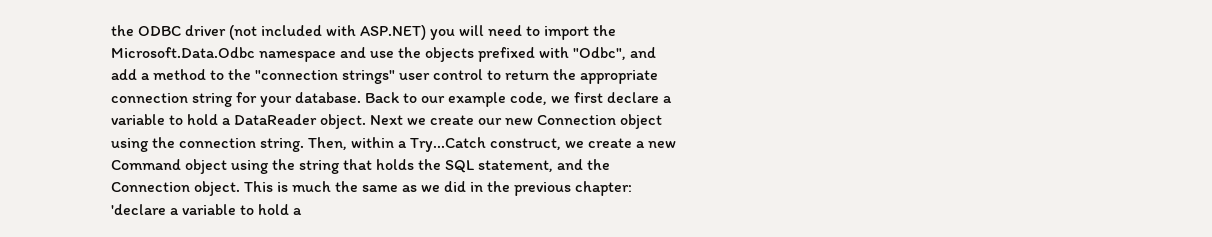the ODBC driver (not included with ASP.NET) you will need to import the Microsoft.Data.Odbc namespace and use the objects prefixed with "Odbc", and add a method to the "connection strings" user control to return the appropriate connection string for your database. Back to our example code, we first declare a variable to hold a DataReader object. Next we create our new Connection object using the connection string. Then, within a Try...Catch construct, we create a new Command object using the string that holds the SQL statement, and the Connection object. This is much the same as we did in the previous chapter: 'declare a variable to hold a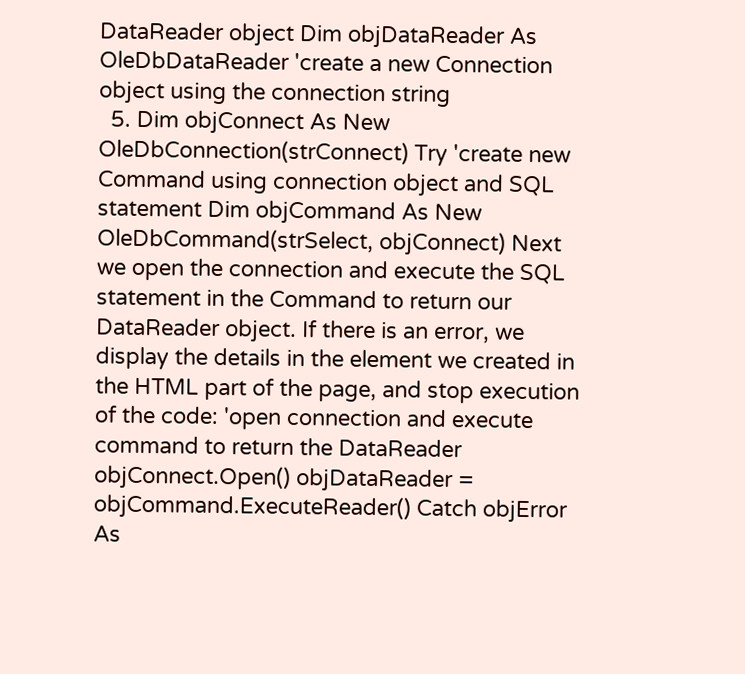DataReader object Dim objDataReader As OleDbDataReader 'create a new Connection object using the connection string
  5. Dim objConnect As New OleDbConnection(strConnect) Try 'create new Command using connection object and SQL statement Dim objCommand As New OleDbCommand(strSelect, objConnect) Next we open the connection and execute the SQL statement in the Command to return our DataReader object. If there is an error, we display the details in the element we created in the HTML part of the page, and stop execution of the code: 'open connection and execute command to return the DataReader objConnect.Open() objDataReader = objCommand.ExecuteReader() Catch objError As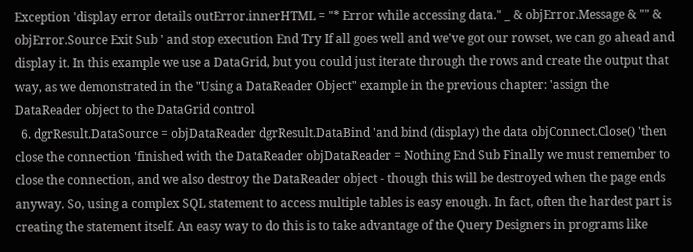Exception 'display error details outError.innerHTML = "* Error while accessing data." _ & objError.Message & "" & objError.Source Exit Sub ' and stop execution End Try If all goes well and we've got our rowset, we can go ahead and display it. In this example we use a DataGrid, but you could just iterate through the rows and create the output that way, as we demonstrated in the "Using a DataReader Object" example in the previous chapter: 'assign the DataReader object to the DataGrid control
  6. dgrResult.DataSource = objDataReader dgrResult.DataBind 'and bind (display) the data objConnect.Close() 'then close the connection 'finished with the DataReader objDataReader = Nothing End Sub Finally we must remember to close the connection, and we also destroy the DataReader object - though this will be destroyed when the page ends anyway. So, using a complex SQL statement to access multiple tables is easy enough. In fact, often the hardest part is creating the statement itself. An easy way to do this is to take advantage of the Query Designers in programs like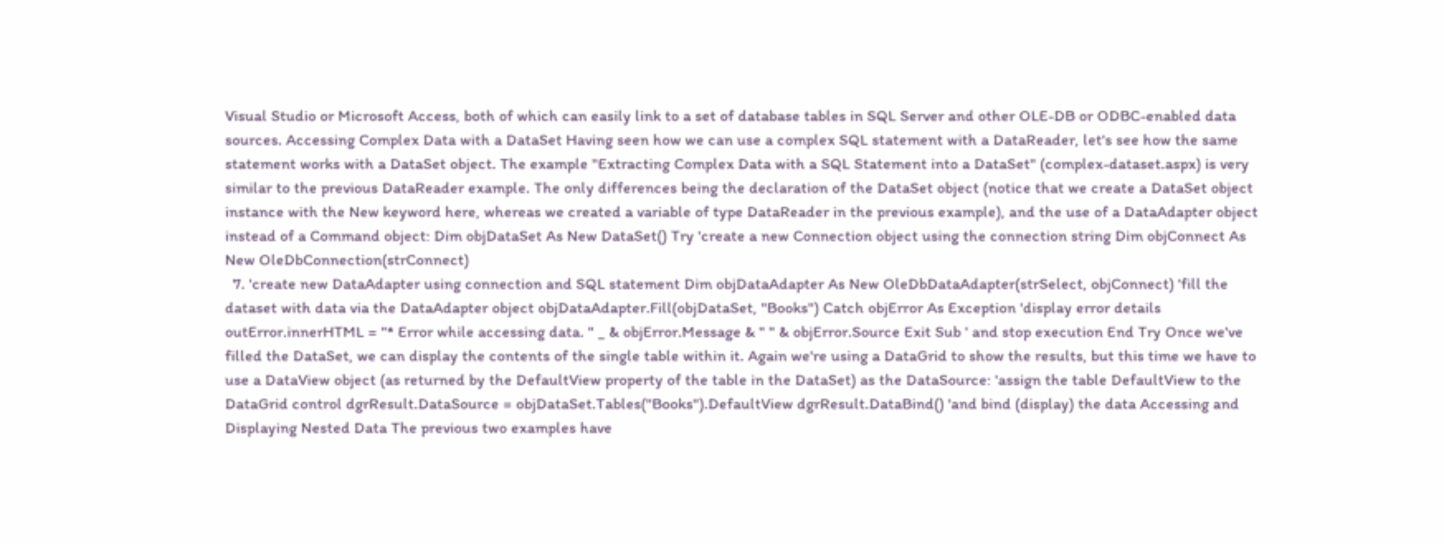Visual Studio or Microsoft Access, both of which can easily link to a set of database tables in SQL Server and other OLE-DB or ODBC-enabled data sources. Accessing Complex Data with a DataSet Having seen how we can use a complex SQL statement with a DataReader, let's see how the same statement works with a DataSet object. The example "Extracting Complex Data with a SQL Statement into a DataSet" (complex-dataset.aspx) is very similar to the previous DataReader example. The only differences being the declaration of the DataSet object (notice that we create a DataSet object instance with the New keyword here, whereas we created a variable of type DataReader in the previous example), and the use of a DataAdapter object instead of a Command object: Dim objDataSet As New DataSet() Try 'create a new Connection object using the connection string Dim objConnect As New OleDbConnection(strConnect)
  7. 'create new DataAdapter using connection and SQL statement Dim objDataAdapter As New OleDbDataAdapter(strSelect, objConnect) 'fill the dataset with data via the DataAdapter object objDataAdapter.Fill(objDataSet, "Books") Catch objError As Exception 'display error details outError.innerHTML = "* Error while accessing data. " _ & objError.Message & " " & objError.Source Exit Sub ' and stop execution End Try Once we've filled the DataSet, we can display the contents of the single table within it. Again we're using a DataGrid to show the results, but this time we have to use a DataView object (as returned by the DefaultView property of the table in the DataSet) as the DataSource: 'assign the table DefaultView to the DataGrid control dgrResult.DataSource = objDataSet.Tables("Books").DefaultView dgrResult.DataBind() 'and bind (display) the data Accessing and Displaying Nested Data The previous two examples have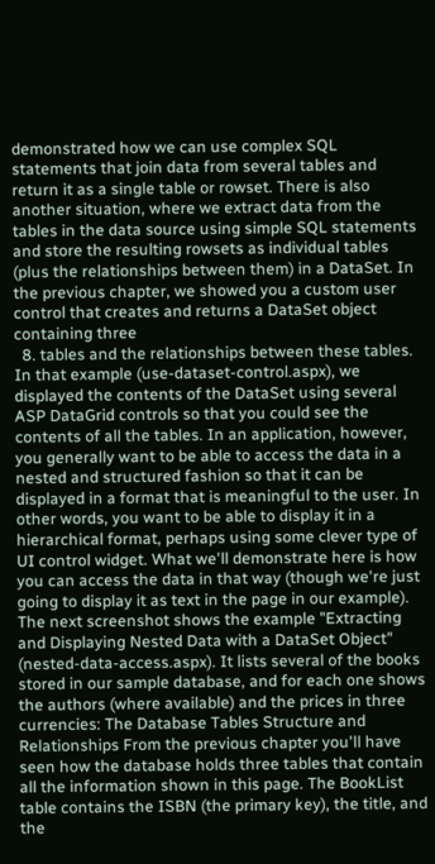demonstrated how we can use complex SQL statements that join data from several tables and return it as a single table or rowset. There is also another situation, where we extract data from the tables in the data source using simple SQL statements and store the resulting rowsets as individual tables (plus the relationships between them) in a DataSet. In the previous chapter, we showed you a custom user control that creates and returns a DataSet object containing three
  8. tables and the relationships between these tables. In that example (use-dataset-control.aspx), we displayed the contents of the DataSet using several ASP DataGrid controls so that you could see the contents of all the tables. In an application, however, you generally want to be able to access the data in a nested and structured fashion so that it can be displayed in a format that is meaningful to the user. In other words, you want to be able to display it in a hierarchical format, perhaps using some clever type of UI control widget. What we'll demonstrate here is how you can access the data in that way (though we're just going to display it as text in the page in our example). The next screenshot shows the example "Extracting and Displaying Nested Data with a DataSet Object" (nested-data-access.aspx). It lists several of the books stored in our sample database, and for each one shows the authors (where available) and the prices in three currencies: The Database Tables Structure and Relationships From the previous chapter you'll have seen how the database holds three tables that contain all the information shown in this page. The BookList table contains the ISBN (the primary key), the title, and the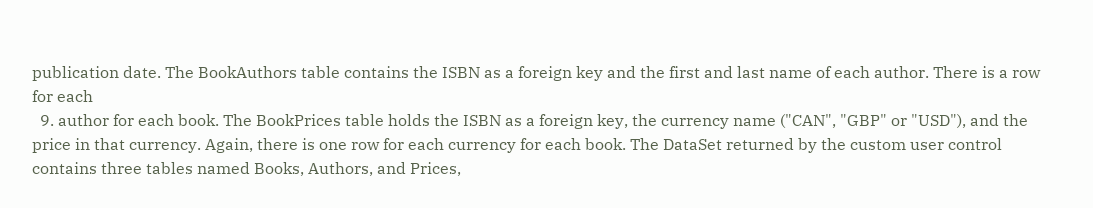publication date. The BookAuthors table contains the ISBN as a foreign key and the first and last name of each author. There is a row for each
  9. author for each book. The BookPrices table holds the ISBN as a foreign key, the currency name ("CAN", "GBP" or "USD"), and the price in that currency. Again, there is one row for each currency for each book. The DataSet returned by the custom user control contains three tables named Books, Authors, and Prices,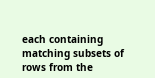each containing matching subsets of rows from the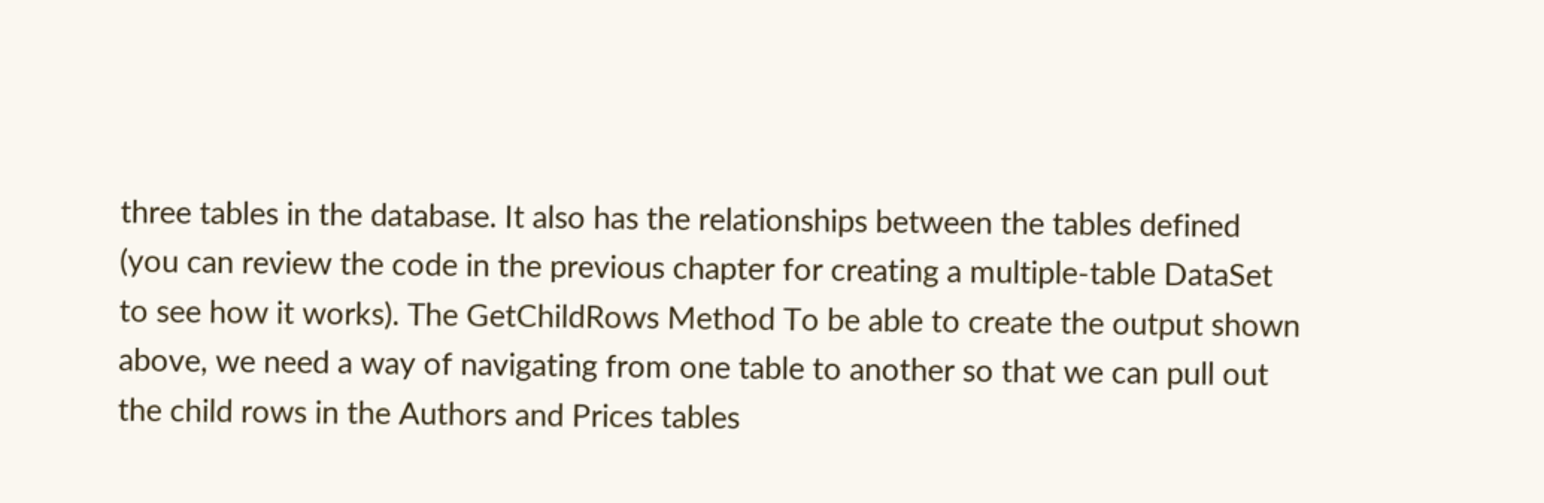three tables in the database. It also has the relationships between the tables defined (you can review the code in the previous chapter for creating a multiple-table DataSet to see how it works). The GetChildRows Method To be able to create the output shown above, we need a way of navigating from one table to another so that we can pull out the child rows in the Authors and Prices tables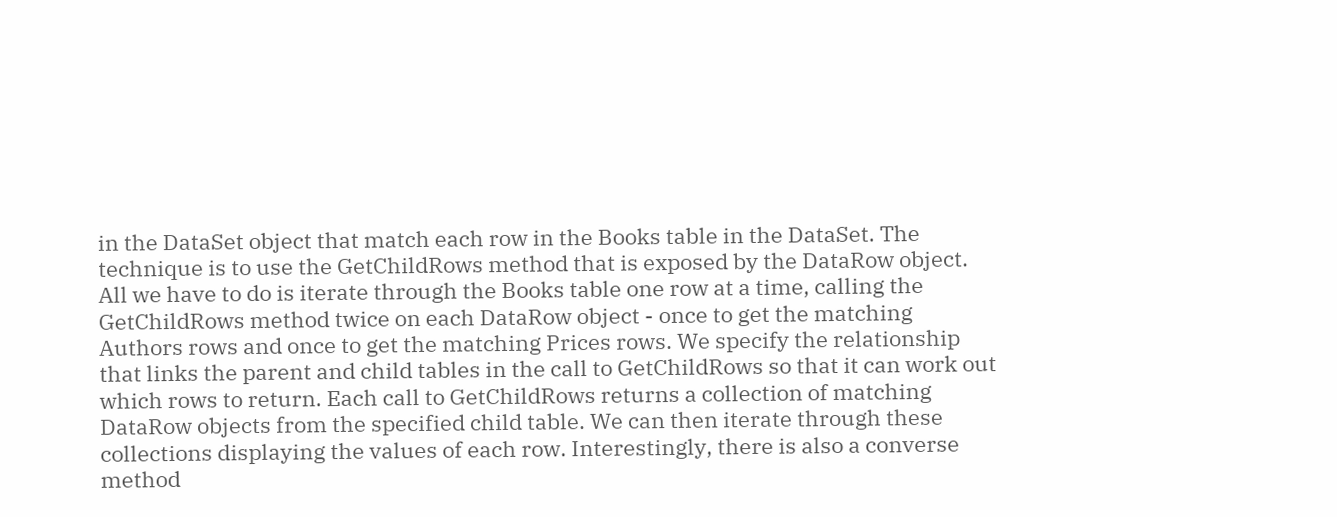in the DataSet object that match each row in the Books table in the DataSet. The technique is to use the GetChildRows method that is exposed by the DataRow object. All we have to do is iterate through the Books table one row at a time, calling the GetChildRows method twice on each DataRow object - once to get the matching Authors rows and once to get the matching Prices rows. We specify the relationship that links the parent and child tables in the call to GetChildRows so that it can work out which rows to return. Each call to GetChildRows returns a collection of matching DataRow objects from the specified child table. We can then iterate through these collections displaying the values of each row. Interestingly, there is also a converse method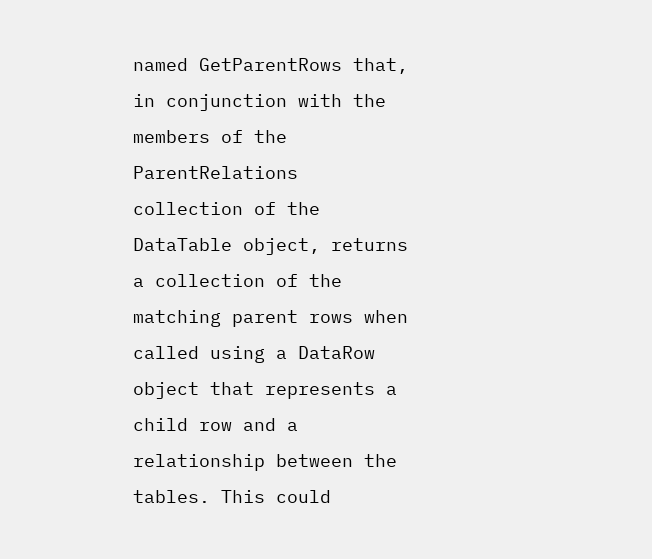named GetParentRows that, in conjunction with the members of the ParentRelations collection of the DataTable object, returns a collection of the matching parent rows when called using a DataRow object that represents a child row and a relationship between the tables. This could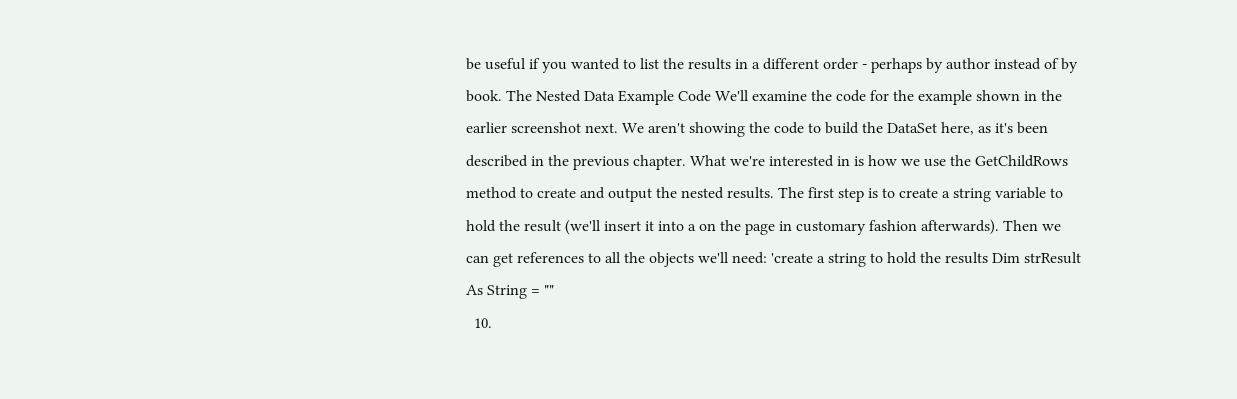be useful if you wanted to list the results in a different order - perhaps by author instead of by book. The Nested Data Example Code We'll examine the code for the example shown in the earlier screenshot next. We aren't showing the code to build the DataSet here, as it's been described in the previous chapter. What we're interested in is how we use the GetChildRows method to create and output the nested results. The first step is to create a string variable to hold the result (we'll insert it into a on the page in customary fashion afterwards). Then we can get references to all the objects we'll need: 'create a string to hold the results Dim strResult As String = ""
  10.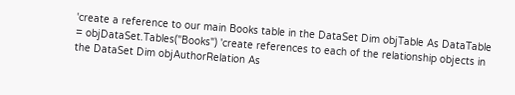'create a reference to our main Books table in the DataSet Dim objTable As DataTable = objDataSet.Tables("Books") 'create references to each of the relationship objects in the DataSet Dim objAuthorRelation As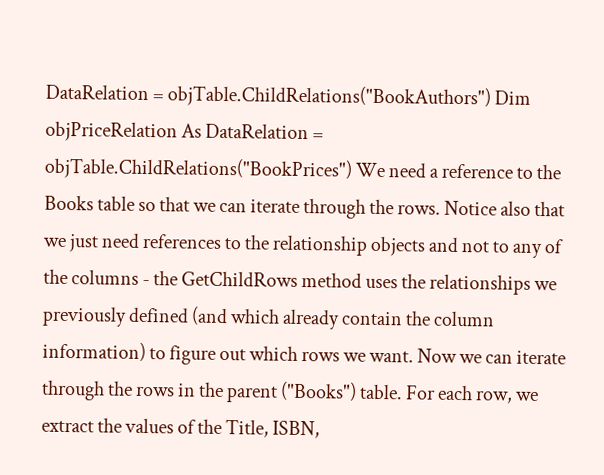DataRelation = objTable.ChildRelations("BookAuthors") Dim objPriceRelation As DataRelation = objTable.ChildRelations("BookPrices") We need a reference to the Books table so that we can iterate through the rows. Notice also that we just need references to the relationship objects and not to any of the columns - the GetChildRows method uses the relationships we previously defined (and which already contain the column information) to figure out which rows we want. Now we can iterate through the rows in the parent ("Books") table. For each row, we extract the values of the Title, ISBN,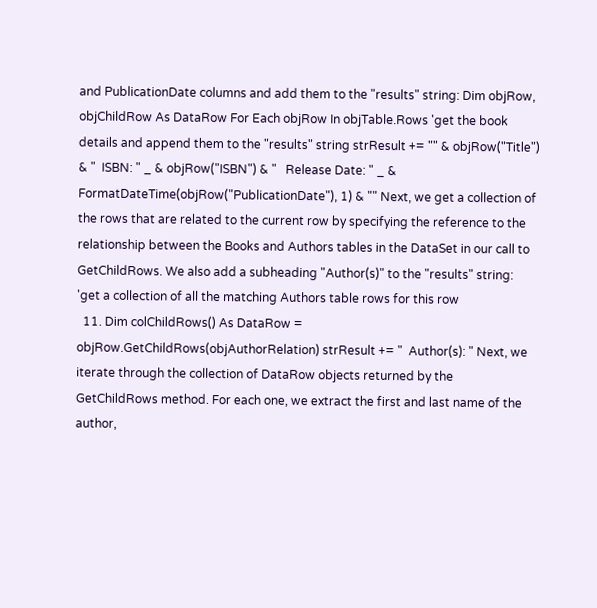and PublicationDate columns and add them to the "results" string: Dim objRow, objChildRow As DataRow For Each objRow In objTable.Rows 'get the book details and append them to the "results" string strResult += "" & objRow("Title") & "  ISBN: " _ & objRow("ISBN") & "   Release Date: " _ & FormatDateTime(objRow("PublicationDate"), 1) & "" Next, we get a collection of the rows that are related to the current row by specifying the reference to the relationship between the Books and Authors tables in the DataSet in our call to GetChildRows. We also add a subheading "Author(s)" to the "results" string: 'get a collection of all the matching Authors table rows for this row
  11. Dim colChildRows() As DataRow = objRow.GetChildRows(objAuthorRelation) strResult += "  Author(s): " Next, we iterate through the collection of DataRow objects returned by the GetChildRows method. For each one, we extract the first and last name of the author,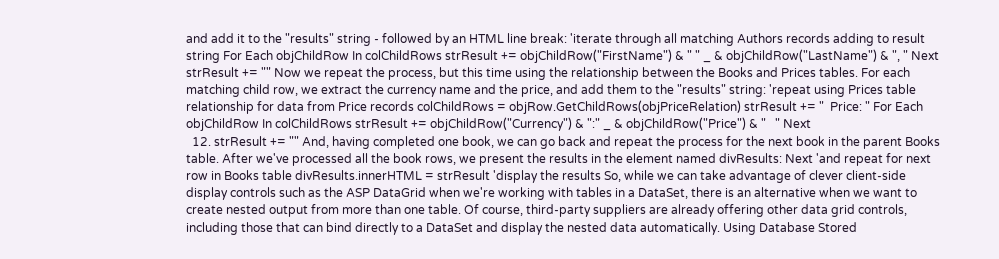and add it to the "results" string - followed by an HTML line break: 'iterate through all matching Authors records adding to result string For Each objChildRow In colChildRows strResult += objChildRow("FirstName") & " " _ & objChildRow("LastName") & ", " Next strResult += "" Now we repeat the process, but this time using the relationship between the Books and Prices tables. For each matching child row, we extract the currency name and the price, and add them to the "results" string: 'repeat using Prices table relationship for data from Price records colChildRows = objRow.GetChildRows(objPriceRelation) strResult += "  Price: " For Each objChildRow In colChildRows strResult += objChildRow("Currency") & ":" _ & objChildRow("Price") & "   " Next
  12. strResult += "" And, having completed one book, we can go back and repeat the process for the next book in the parent Books table. After we've processed all the book rows, we present the results in the element named divResults: Next 'and repeat for next row in Books table divResults.innerHTML = strResult 'display the results So, while we can take advantage of clever client-side display controls such as the ASP DataGrid when we're working with tables in a DataSet, there is an alternative when we want to create nested output from more than one table. Of course, third-party suppliers are already offering other data grid controls, including those that can bind directly to a DataSet and display the nested data automatically. Using Database Stored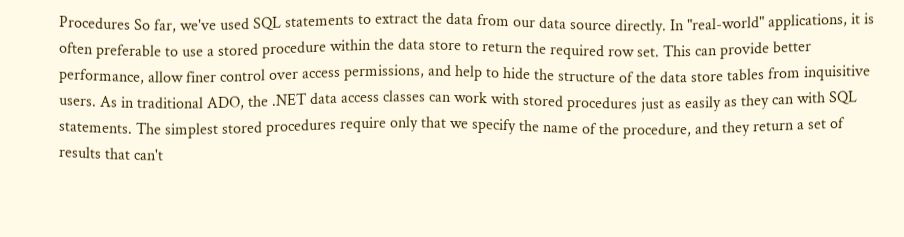Procedures So far, we've used SQL statements to extract the data from our data source directly. In "real-world" applications, it is often preferable to use a stored procedure within the data store to return the required row set. This can provide better performance, allow finer control over access permissions, and help to hide the structure of the data store tables from inquisitive users. As in traditional ADO, the .NET data access classes can work with stored procedures just as easily as they can with SQL statements. The simplest stored procedures require only that we specify the name of the procedure, and they return a set of results that can't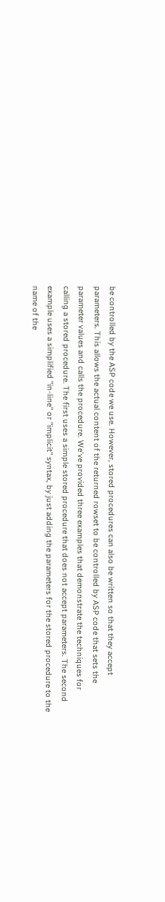be controlled by the ASP code we use. However, stored procedures can also be written so that they accept parameters. This allows the actual content of the returned rowset to be controlled by ASP code that sets the parameter values and calls the procedure. We've provided three examples that demonstrate the techniques for calling a stored procedure. The first uses a simple stored procedure that does not accept parameters. The second example uses a simplified "in-line" or "implicit" syntax, by just adding the parameters for the stored procedure to the name of the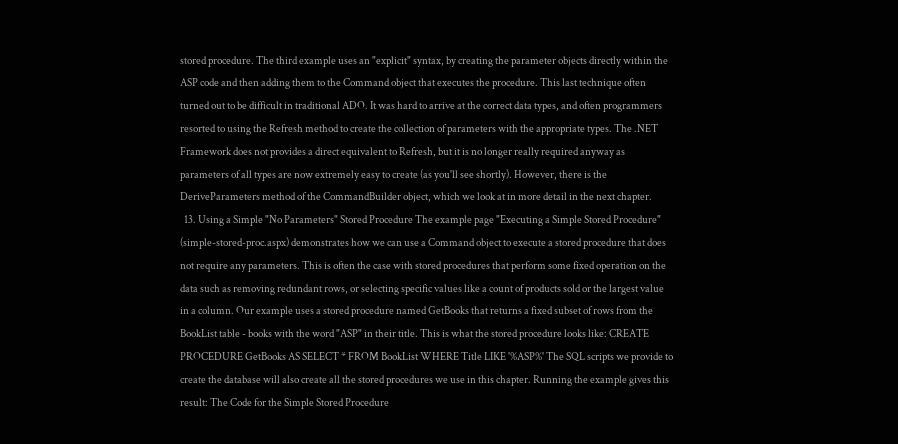stored procedure. The third example uses an "explicit" syntax, by creating the parameter objects directly within the ASP code and then adding them to the Command object that executes the procedure. This last technique often turned out to be difficult in traditional ADO. It was hard to arrive at the correct data types, and often programmers resorted to using the Refresh method to create the collection of parameters with the appropriate types. The .NET Framework does not provides a direct equivalent to Refresh, but it is no longer really required anyway as parameters of all types are now extremely easy to create (as you'll see shortly). However, there is the DeriveParameters method of the CommandBuilder object, which we look at in more detail in the next chapter.
  13. Using a Simple "No Parameters" Stored Procedure The example page "Executing a Simple Stored Procedure" (simple-stored-proc.aspx) demonstrates how we can use a Command object to execute a stored procedure that does not require any parameters. This is often the case with stored procedures that perform some fixed operation on the data such as removing redundant rows, or selecting specific values like a count of products sold or the largest value in a column. Our example uses a stored procedure named GetBooks that returns a fixed subset of rows from the BookList table - books with the word "ASP" in their title. This is what the stored procedure looks like: CREATE PROCEDURE GetBooks AS SELECT * FROM BookList WHERE Title LIKE '%ASP%' The SQL scripts we provide to create the database will also create all the stored procedures we use in this chapter. Running the example gives this result: The Code for the Simple Stored Procedure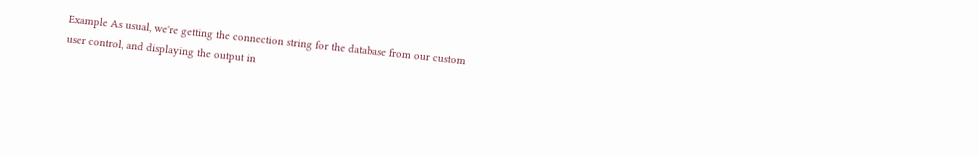Example As usual, we're getting the connection string for the database from our custom user control, and displaying the output in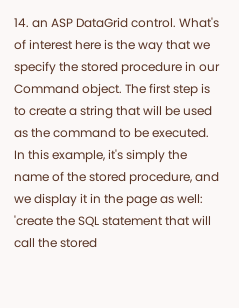14. an ASP DataGrid control. What's of interest here is the way that we specify the stored procedure in our Command object. The first step is to create a string that will be used as the command to be executed. In this example, it's simply the name of the stored procedure, and we display it in the page as well: 'create the SQL statement that will call the stored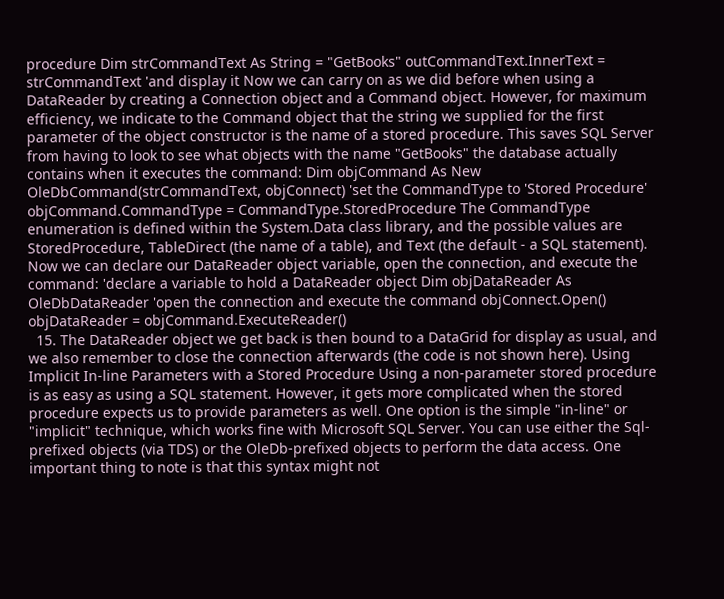procedure Dim strCommandText As String = "GetBooks" outCommandText.InnerText = strCommandText 'and display it Now we can carry on as we did before when using a DataReader by creating a Connection object and a Command object. However, for maximum efficiency, we indicate to the Command object that the string we supplied for the first parameter of the object constructor is the name of a stored procedure. This saves SQL Server from having to look to see what objects with the name "GetBooks" the database actually contains when it executes the command: Dim objCommand As New OleDbCommand(strCommandText, objConnect) 'set the CommandType to 'Stored Procedure' objCommand.CommandType = CommandType.StoredProcedure The CommandType enumeration is defined within the System.Data class library, and the possible values are StoredProcedure, TableDirect (the name of a table), and Text (the default - a SQL statement). Now we can declare our DataReader object variable, open the connection, and execute the command: 'declare a variable to hold a DataReader object Dim objDataReader As OleDbDataReader 'open the connection and execute the command objConnect.Open() objDataReader = objCommand.ExecuteReader()
  15. The DataReader object we get back is then bound to a DataGrid for display as usual, and we also remember to close the connection afterwards (the code is not shown here). Using Implicit In-line Parameters with a Stored Procedure Using a non-parameter stored procedure is as easy as using a SQL statement. However, it gets more complicated when the stored procedure expects us to provide parameters as well. One option is the simple "in-line" or "implicit" technique, which works fine with Microsoft SQL Server. You can use either the Sql-prefixed objects (via TDS) or the OleDb-prefixed objects to perform the data access. One important thing to note is that this syntax might not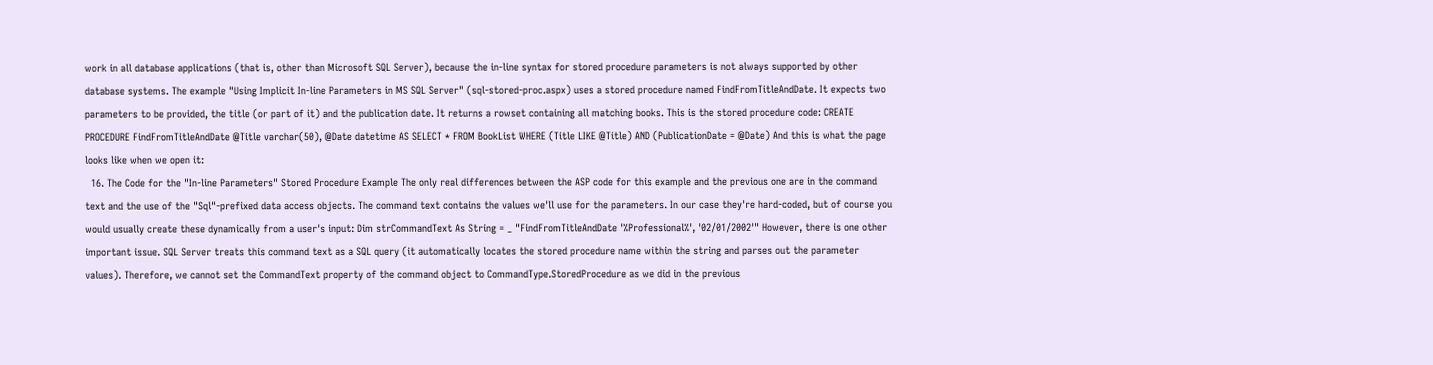work in all database applications (that is, other than Microsoft SQL Server), because the in-line syntax for stored procedure parameters is not always supported by other database systems. The example "Using Implicit In-line Parameters in MS SQL Server" (sql-stored-proc.aspx) uses a stored procedure named FindFromTitleAndDate. It expects two parameters to be provided, the title (or part of it) and the publication date. It returns a rowset containing all matching books. This is the stored procedure code: CREATE PROCEDURE FindFromTitleAndDate @Title varchar(50), @Date datetime AS SELECT * FROM BookList WHERE (Title LIKE @Title) AND (PublicationDate = @Date) And this is what the page looks like when we open it:
  16. The Code for the "In-line Parameters" Stored Procedure Example The only real differences between the ASP code for this example and the previous one are in the command text and the use of the "Sql"-prefixed data access objects. The command text contains the values we'll use for the parameters. In our case they're hard-coded, but of course you would usually create these dynamically from a user's input: Dim strCommandText As String = _ "FindFromTitleAndDate '%Professional%', '02/01/2002'" However, there is one other important issue. SQL Server treats this command text as a SQL query (it automatically locates the stored procedure name within the string and parses out the parameter values). Therefore, we cannot set the CommandText property of the command object to CommandType.StoredProcedure as we did in the previous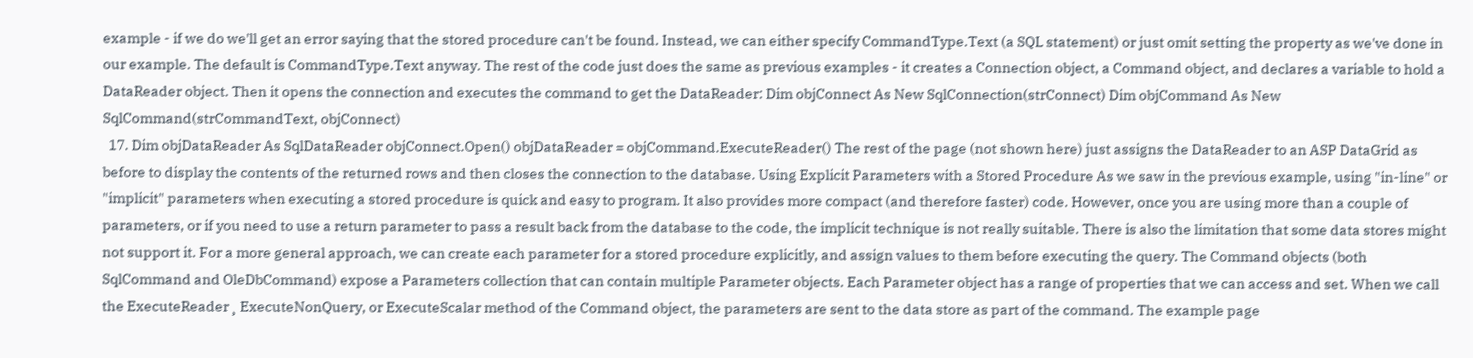example - if we do we'll get an error saying that the stored procedure can't be found. Instead, we can either specify CommandType.Text (a SQL statement) or just omit setting the property as we've done in our example. The default is CommandType.Text anyway. The rest of the code just does the same as previous examples - it creates a Connection object, a Command object, and declares a variable to hold a DataReader object. Then it opens the connection and executes the command to get the DataReader: Dim objConnect As New SqlConnection(strConnect) Dim objCommand As New SqlCommand(strCommandText, objConnect)
  17. Dim objDataReader As SqlDataReader objConnect.Open() objDataReader = objCommand.ExecuteReader() The rest of the page (not shown here) just assigns the DataReader to an ASP DataGrid as before to display the contents of the returned rows and then closes the connection to the database. Using Explicit Parameters with a Stored Procedure As we saw in the previous example, using "in-line" or "implicit" parameters when executing a stored procedure is quick and easy to program. It also provides more compact (and therefore faster) code. However, once you are using more than a couple of parameters, or if you need to use a return parameter to pass a result back from the database to the code, the implicit technique is not really suitable. There is also the limitation that some data stores might not support it. For a more general approach, we can create each parameter for a stored procedure explicitly, and assign values to them before executing the query. The Command objects (both SqlCommand and OleDbCommand) expose a Parameters collection that can contain multiple Parameter objects. Each Parameter object has a range of properties that we can access and set. When we call the ExecuteReader¸ ExecuteNonQuery, or ExecuteScalar method of the Command object, the parameters are sent to the data store as part of the command. The example page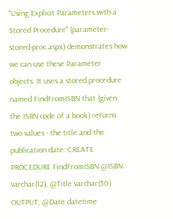"Using Explicit Parameters with a Stored Procedure" (parameter-stored-proc.aspx) demonstrates how we can use these Parameter objects. It uses a stored procedure named FindFromISBN that (given the ISBN code of a book) returns two values - the title and the publication date: CREATE PROCEDURE FindFromISBN @ISBN varchar(12), @Title varchar(50) OUTPUT, @Date datetime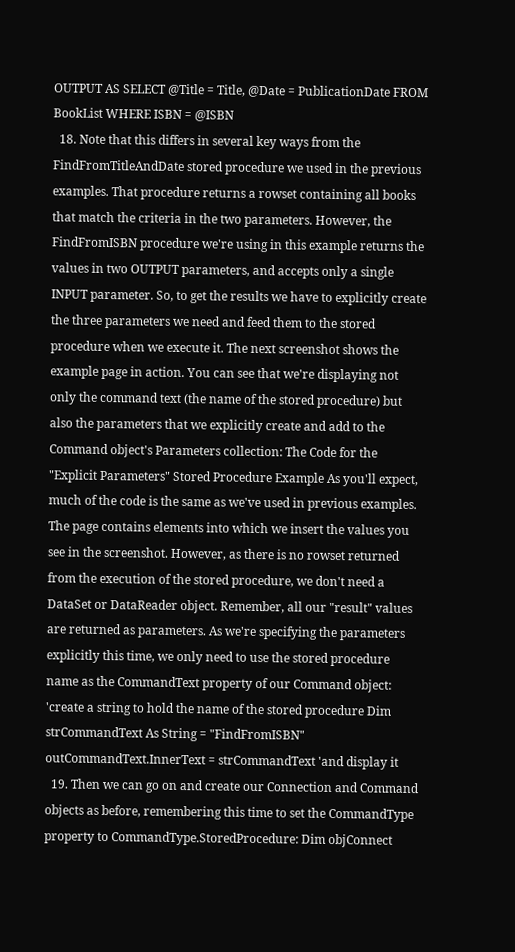OUTPUT AS SELECT @Title = Title, @Date = PublicationDate FROM BookList WHERE ISBN = @ISBN
  18. Note that this differs in several key ways from the FindFromTitleAndDate stored procedure we used in the previous examples. That procedure returns a rowset containing all books that match the criteria in the two parameters. However, the FindFromISBN procedure we're using in this example returns the values in two OUTPUT parameters, and accepts only a single INPUT parameter. So, to get the results we have to explicitly create the three parameters we need and feed them to the stored procedure when we execute it. The next screenshot shows the example page in action. You can see that we're displaying not only the command text (the name of the stored procedure) but also the parameters that we explicitly create and add to the Command object's Parameters collection: The Code for the "Explicit Parameters" Stored Procedure Example As you'll expect, much of the code is the same as we've used in previous examples. The page contains elements into which we insert the values you see in the screenshot. However, as there is no rowset returned from the execution of the stored procedure, we don't need a DataSet or DataReader object. Remember, all our "result" values are returned as parameters. As we're specifying the parameters explicitly this time, we only need to use the stored procedure name as the CommandText property of our Command object: 'create a string to hold the name of the stored procedure Dim strCommandText As String = "FindFromISBN" outCommandText.InnerText = strCommandText 'and display it
  19. Then we can go on and create our Connection and Command objects as before, remembering this time to set the CommandType property to CommandType.StoredProcedure: Dim objConnect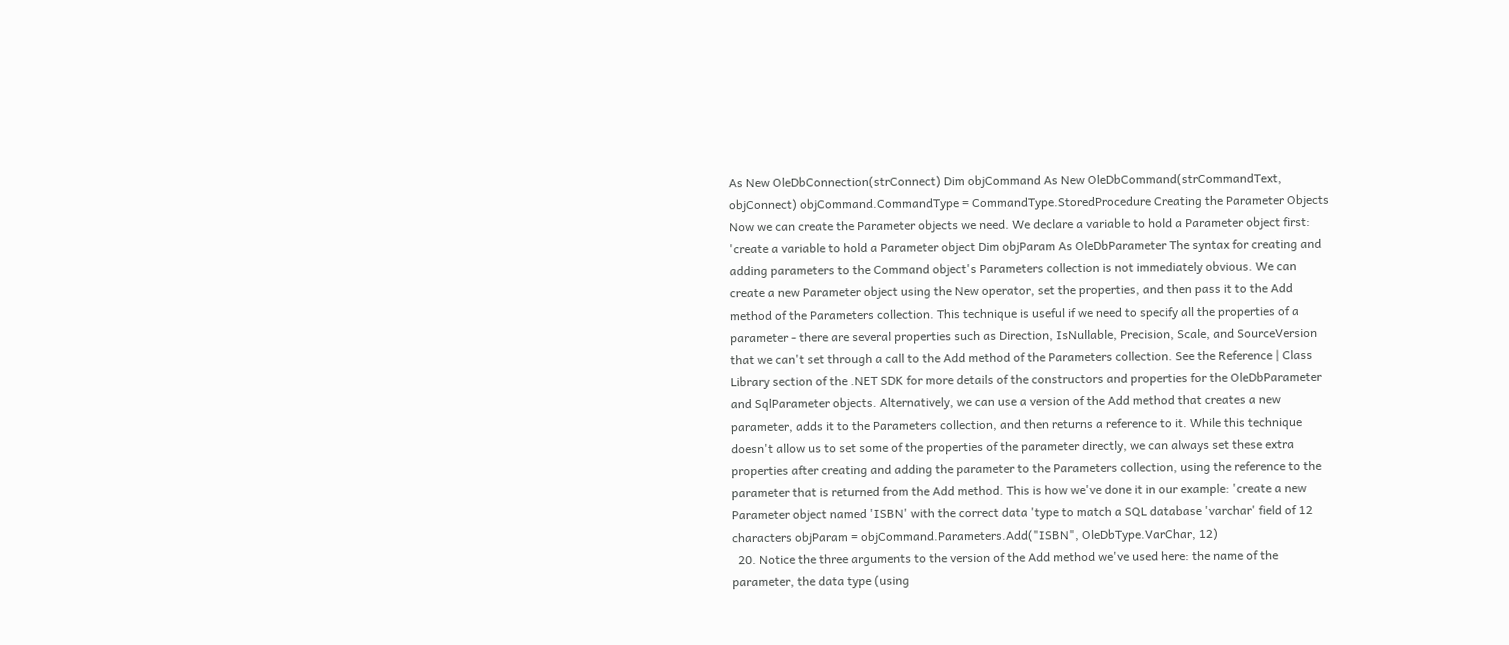As New OleDbConnection(strConnect) Dim objCommand As New OleDbCommand(strCommandText, objConnect) objCommand.CommandType = CommandType.StoredProcedure Creating the Parameter Objects Now we can create the Parameter objects we need. We declare a variable to hold a Parameter object first: 'create a variable to hold a Parameter object Dim objParam As OleDbParameter The syntax for creating and adding parameters to the Command object's Parameters collection is not immediately obvious. We can create a new Parameter object using the New operator, set the properties, and then pass it to the Add method of the Parameters collection. This technique is useful if we need to specify all the properties of a parameter - there are several properties such as Direction, IsNullable, Precision, Scale, and SourceVersion that we can't set through a call to the Add method of the Parameters collection. See the Reference | Class Library section of the .NET SDK for more details of the constructors and properties for the OleDbParameter and SqlParameter objects. Alternatively, we can use a version of the Add method that creates a new parameter, adds it to the Parameters collection, and then returns a reference to it. While this technique doesn't allow us to set some of the properties of the parameter directly, we can always set these extra properties after creating and adding the parameter to the Parameters collection, using the reference to the parameter that is returned from the Add method. This is how we've done it in our example: 'create a new Parameter object named 'ISBN' with the correct data 'type to match a SQL database 'varchar' field of 12 characters objParam = objCommand.Parameters.Add("ISBN", OleDbType.VarChar, 12)
  20. Notice the three arguments to the version of the Add method we've used here: the name of the parameter, the data type (using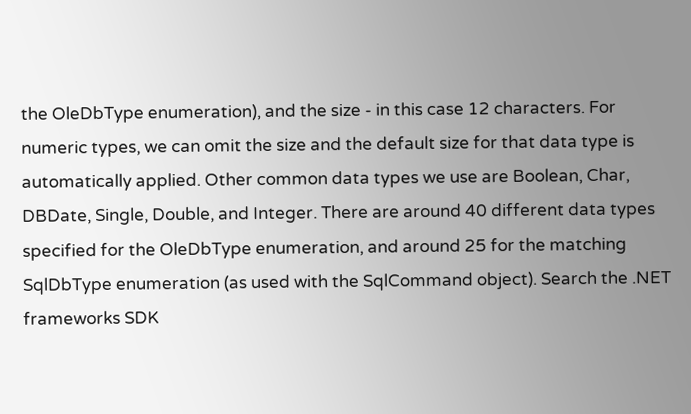the OleDbType enumeration), and the size - in this case 12 characters. For numeric types, we can omit the size and the default size for that data type is automatically applied. Other common data types we use are Boolean, Char, DBDate, Single, Double, and Integer. There are around 40 different data types specified for the OleDbType enumeration, and around 25 for the matching SqlDbType enumeration (as used with the SqlCommand object). Search the .NET frameworks SDK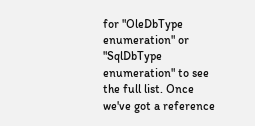for "OleDbType enumeration" or "SqlDbType enumeration" to see the full list. Once we've got a reference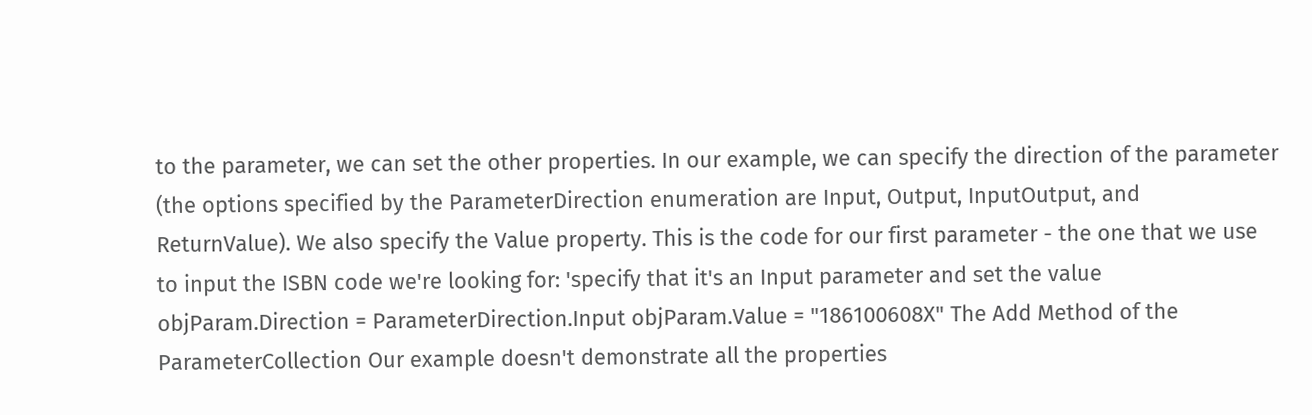to the parameter, we can set the other properties. In our example, we can specify the direction of the parameter (the options specified by the ParameterDirection enumeration are Input, Output, InputOutput, and ReturnValue). We also specify the Value property. This is the code for our first parameter - the one that we use to input the ISBN code we're looking for: 'specify that it's an Input parameter and set the value objParam.Direction = ParameterDirection.Input objParam.Value = "186100608X" The Add Method of the ParameterCollection Our example doesn't demonstrate all the properties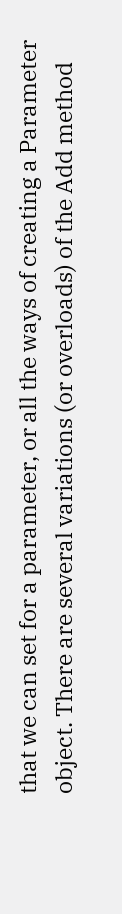that we can set for a parameter, or all the ways of creating a Parameter object. There are several variations (or overloads) of the Add method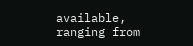available, ranging from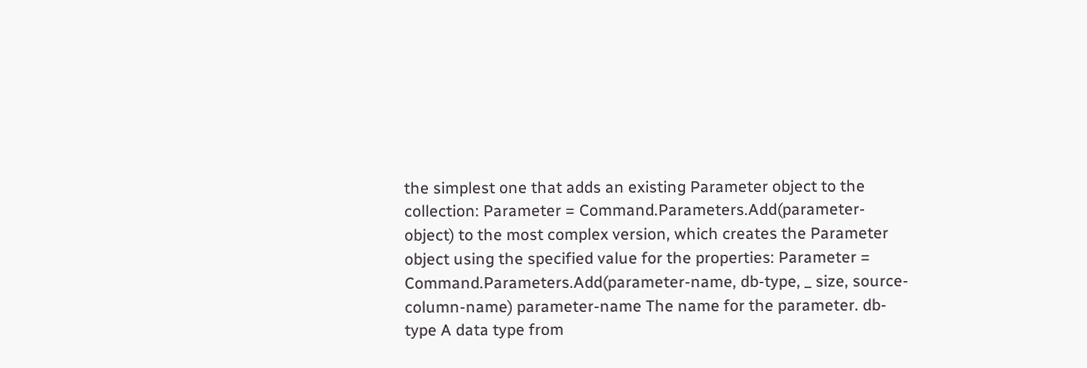the simplest one that adds an existing Parameter object to the collection: Parameter = Command.Parameters.Add(parameter-object) to the most complex version, which creates the Parameter object using the specified value for the properties: Parameter = Command.Parameters.Add(parameter-name, db-type, _ size, source-column-name) parameter-name The name for the parameter. db-type A data type from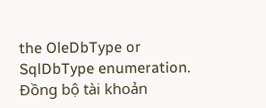the OleDbType or SqlDbType enumeration.
Đồng bộ tài khoản